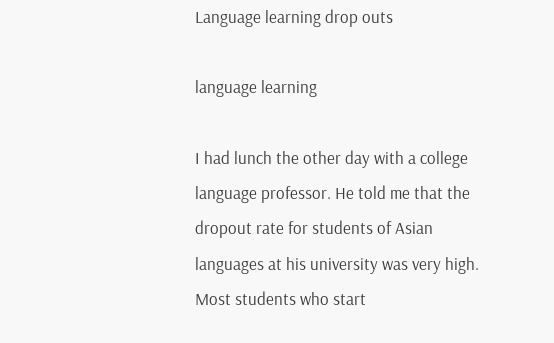Language learning drop outs

language learning

I had lunch the other day with a college language professor. He told me that the dropout rate for students of Asian languages at his university was very high. Most students who start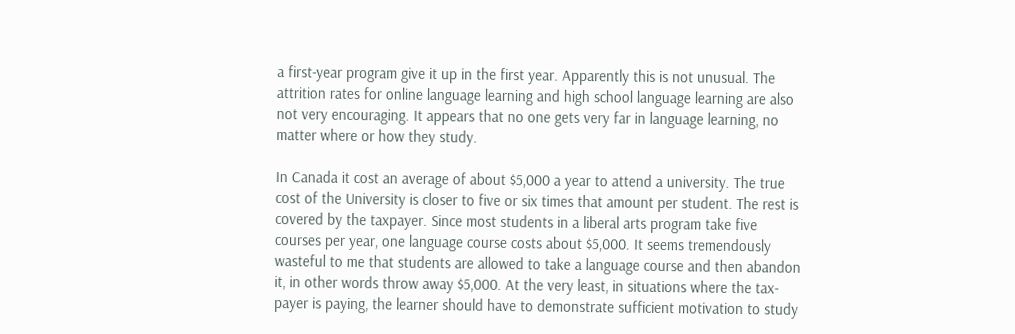a first-year program give it up in the first year. Apparently this is not unusual. The attrition rates for online language learning and high school language learning are also not very encouraging. It appears that no one gets very far in language learning, no matter where or how they study.

In Canada it cost an average of about $5,000 a year to attend a university. The true cost of the University is closer to five or six times that amount per student. The rest is covered by the taxpayer. Since most students in a liberal arts program take five courses per year, one language course costs about $5,000. It seems tremendously wasteful to me that students are allowed to take a language course and then abandon it, in other words throw away $5,000. At the very least, in situations where the tax-payer is paying, the learner should have to demonstrate sufficient motivation to study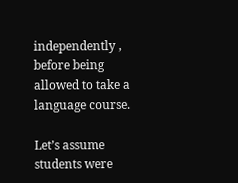independently , before being allowed to take a language course.

Let’s assume students were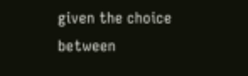given the choice between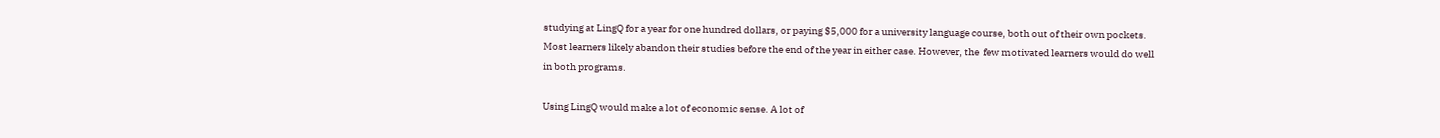studying at LingQ for a year for one hundred dollars, or paying $5,000 for a university language course, both out of their own pockets. Most learners likely abandon their studies before the end of the year in either case. However, the  few motivated learners would do well in both programs.

Using LingQ would make a lot of economic sense. A lot of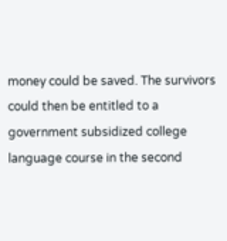money could be saved. The survivors could then be entitled to a government subsidized college language course in the second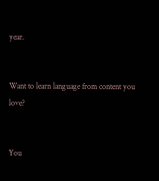year.


Want to learn language from content you love?


You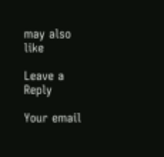may also like

Leave a Reply

Your email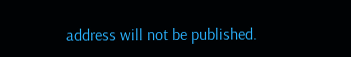address will not be published.